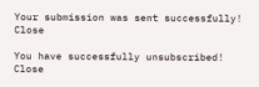Your submission was sent successfully! Close

You have successfully unsubscribed! Close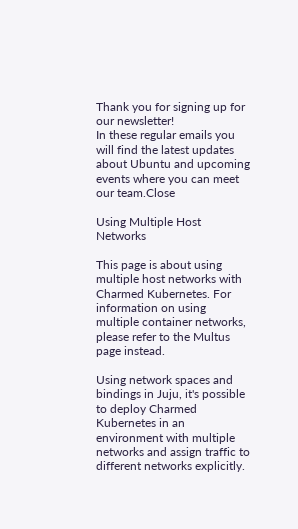Thank you for signing up for our newsletter!
In these regular emails you will find the latest updates about Ubuntu and upcoming events where you can meet our team.Close

Using Multiple Host Networks

This page is about using multiple host networks with Charmed Kubernetes. For information on using multiple container networks, please refer to the Multus page instead.

Using network spaces and bindings in Juju, it's possible to deploy Charmed Kubernetes in an environment with multiple networks and assign traffic to different networks explicitly.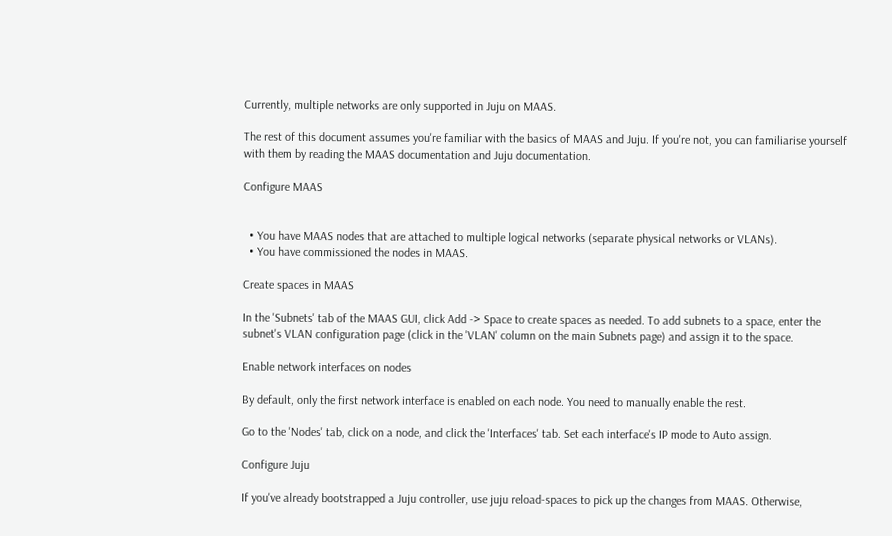Currently, multiple networks are only supported in Juju on MAAS.

The rest of this document assumes you're familiar with the basics of MAAS and Juju. If you're not, you can familiarise yourself with them by reading the MAAS documentation and Juju documentation.

Configure MAAS


  • You have MAAS nodes that are attached to multiple logical networks (separate physical networks or VLANs).
  • You have commissioned the nodes in MAAS.

Create spaces in MAAS

In the 'Subnets' tab of the MAAS GUI, click Add -> Space to create spaces as needed. To add subnets to a space, enter the subnet's VLAN configuration page (click in the 'VLAN' column on the main Subnets page) and assign it to the space.

Enable network interfaces on nodes

By default, only the first network interface is enabled on each node. You need to manually enable the rest.

Go to the 'Nodes' tab, click on a node, and click the 'Interfaces' tab. Set each interface's IP mode to Auto assign.

Configure Juju

If you've already bootstrapped a Juju controller, use juju reload-spaces to pick up the changes from MAAS. Otherwise,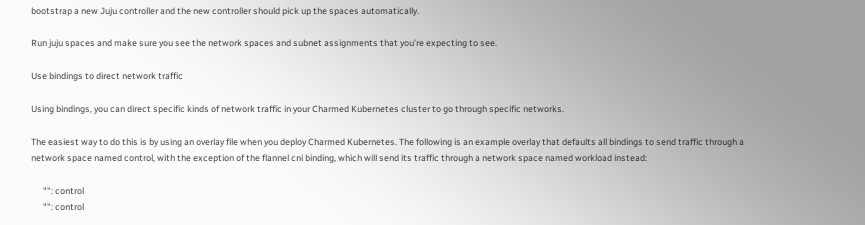bootstrap a new Juju controller and the new controller should pick up the spaces automatically.

Run juju spaces and make sure you see the network spaces and subnet assignments that you're expecting to see.

Use bindings to direct network traffic

Using bindings, you can direct specific kinds of network traffic in your Charmed Kubernetes cluster to go through specific networks.

The easiest way to do this is by using an overlay file when you deploy Charmed Kubernetes. The following is an example overlay that defaults all bindings to send traffic through a network space named control, with the exception of the flannel cni binding, which will send its traffic through a network space named workload instead:

      "": control
      "": control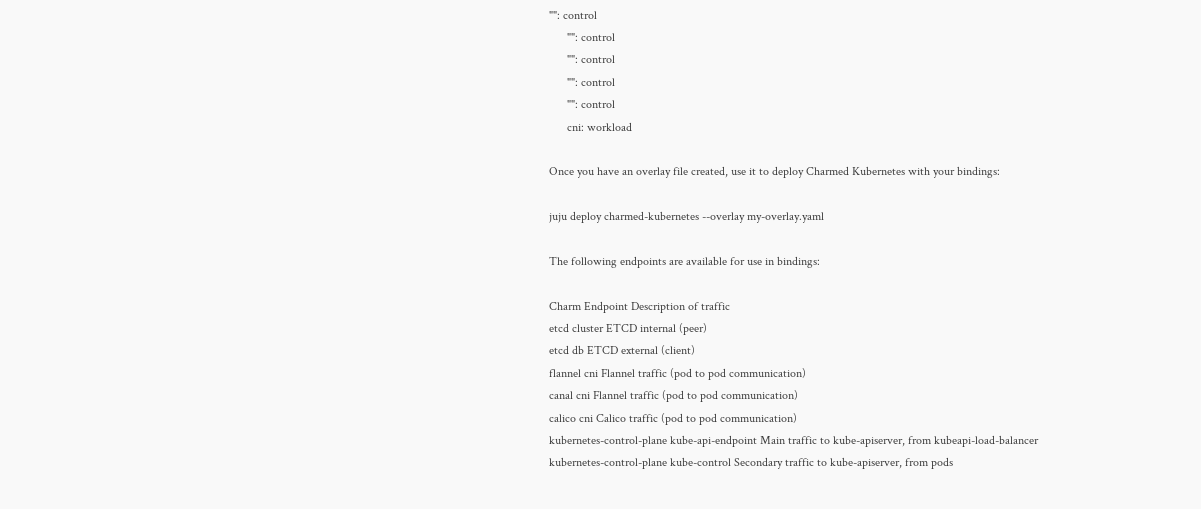"": control
      "": control
      "": control
      "": control
      "": control
      cni: workload

Once you have an overlay file created, use it to deploy Charmed Kubernetes with your bindings:

juju deploy charmed-kubernetes --overlay my-overlay.yaml

The following endpoints are available for use in bindings:

Charm Endpoint Description of traffic
etcd cluster ETCD internal (peer)
etcd db ETCD external (client)
flannel cni Flannel traffic (pod to pod communication)
canal cni Flannel traffic (pod to pod communication)
calico cni Calico traffic (pod to pod communication)
kubernetes-control-plane kube-api-endpoint Main traffic to kube-apiserver, from kubeapi-load-balancer
kubernetes-control-plane kube-control Secondary traffic to kube-apiserver, from pods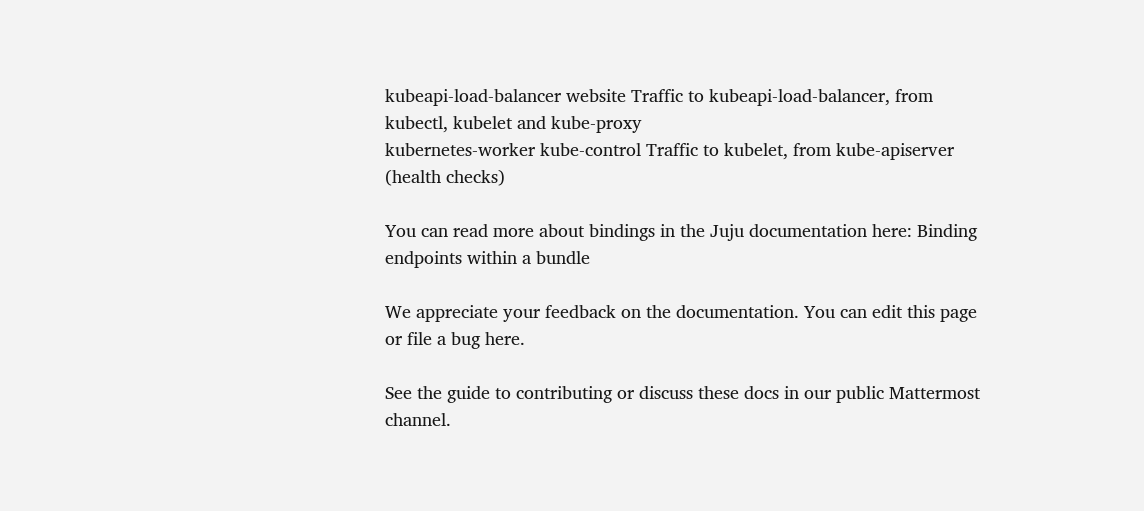kubeapi-load-balancer website Traffic to kubeapi-load-balancer, from kubectl, kubelet and kube-proxy
kubernetes-worker kube-control Traffic to kubelet, from kube-apiserver (health checks)

You can read more about bindings in the Juju documentation here: Binding endpoints within a bundle

We appreciate your feedback on the documentation. You can edit this page or file a bug here.

See the guide to contributing or discuss these docs in our public Mattermost channel.